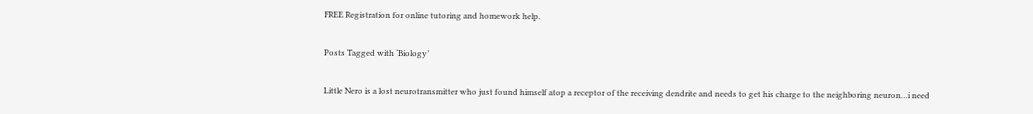FREE Registration for online tutoring and homework help.

Posts Tagged with ‘Biology’

Little Nero is a lost neurotransmitter who just found himself atop a receptor of the receiving dendrite and needs to get his charge to the neighboring neuron…i need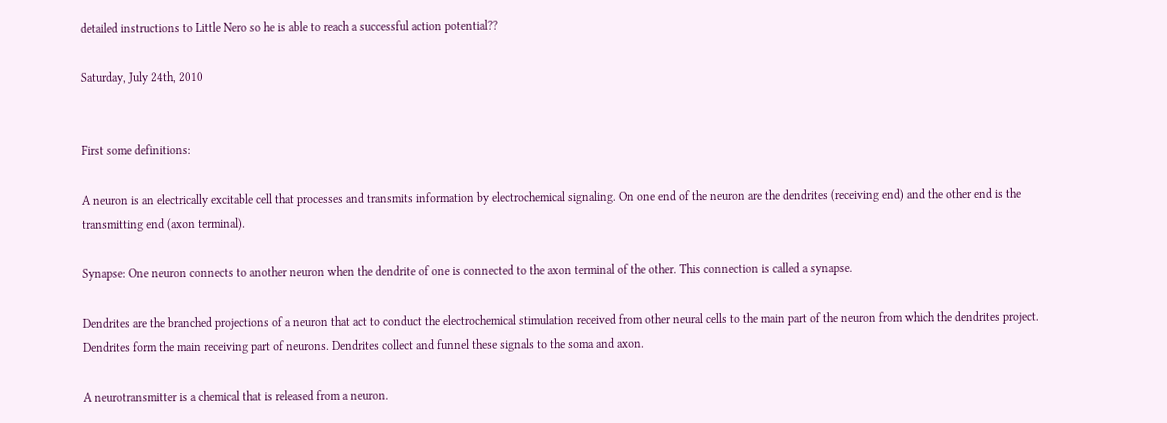detailed instructions to Little Nero so he is able to reach a successful action potential??

Saturday, July 24th, 2010


First some definitions:

A neuron is an electrically excitable cell that processes and transmits information by electrochemical signaling. On one end of the neuron are the dendrites (receiving end) and the other end is the transmitting end (axon terminal).

Synapse: One neuron connects to another neuron when the dendrite of one is connected to the axon terminal of the other. This connection is called a synapse.

Dendrites are the branched projections of a neuron that act to conduct the electrochemical stimulation received from other neural cells to the main part of the neuron from which the dendrites project. Dendrites form the main receiving part of neurons. Dendrites collect and funnel these signals to the soma and axon.

A neurotransmitter is a chemical that is released from a neuron.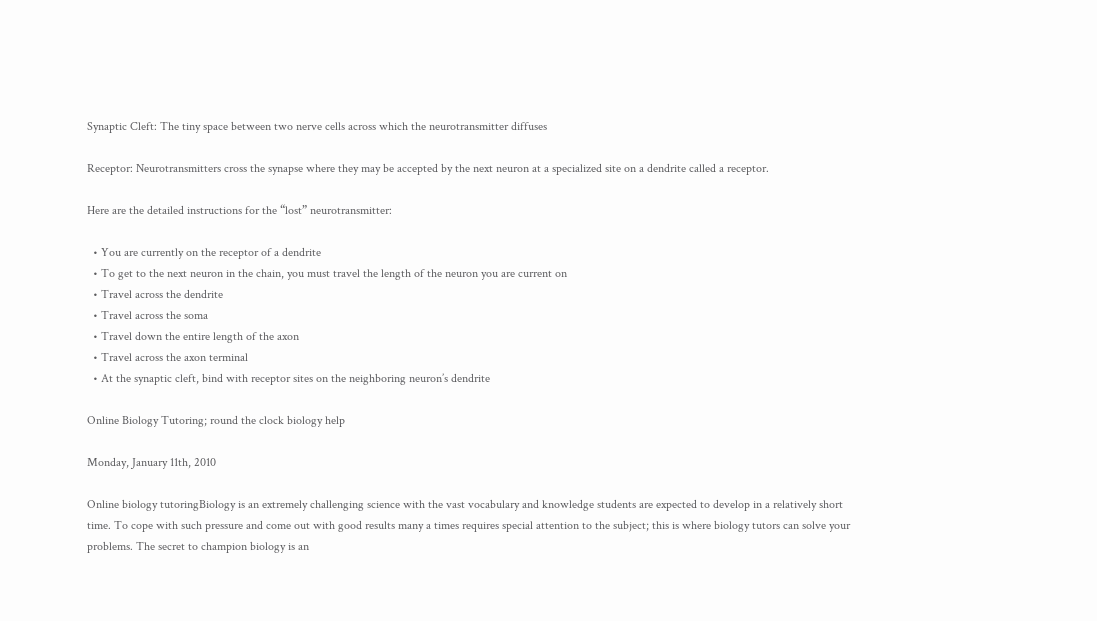Synaptic Cleft: The tiny space between two nerve cells across which the neurotransmitter diffuses

Receptor: Neurotransmitters cross the synapse where they may be accepted by the next neuron at a specialized site on a dendrite called a receptor.

Here are the detailed instructions for the “lost” neurotransmitter:

  • You are currently on the receptor of a dendrite
  • To get to the next neuron in the chain, you must travel the length of the neuron you are current on
  • Travel across the dendrite
  • Travel across the soma
  • Travel down the entire length of the axon
  • Travel across the axon terminal
  • At the synaptic cleft, bind with receptor sites on the neighboring neuron’s dendrite

Online Biology Tutoring; round the clock biology help

Monday, January 11th, 2010

Online biology tutoringBiology is an extremely challenging science with the vast vocabulary and knowledge students are expected to develop in a relatively short time. To cope with such pressure and come out with good results many a times requires special attention to the subject; this is where biology tutors can solve your problems. The secret to champion biology is an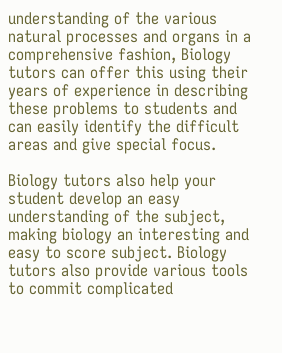understanding of the various natural processes and organs in a comprehensive fashion, Biology tutors can offer this using their years of experience in describing these problems to students and can easily identify the difficult areas and give special focus.

Biology tutors also help your student develop an easy understanding of the subject, making biology an interesting and easy to score subject. Biology tutors also provide various tools to commit complicated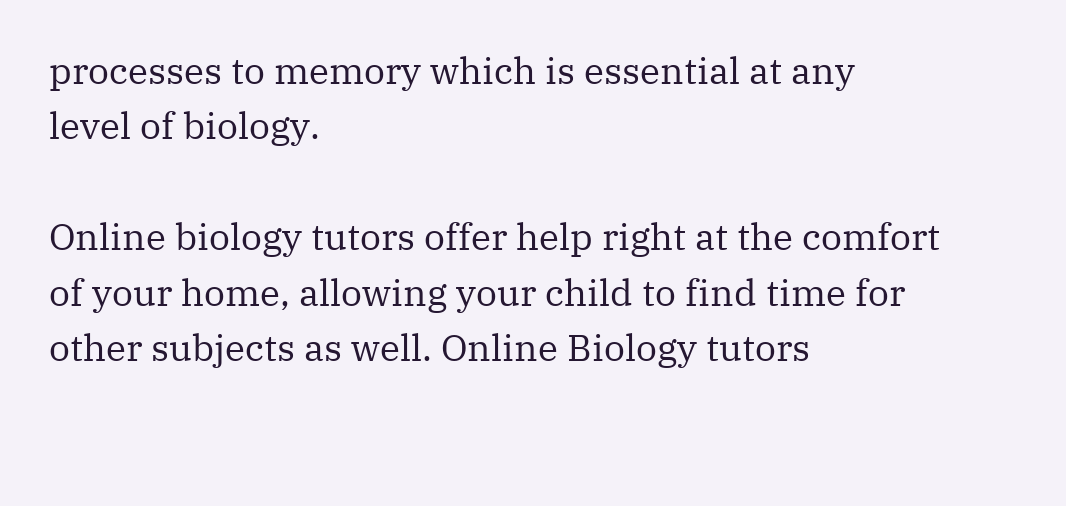processes to memory which is essential at any level of biology.

Online biology tutors offer help right at the comfort of your home, allowing your child to find time for other subjects as well. Online Biology tutors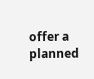offer a planned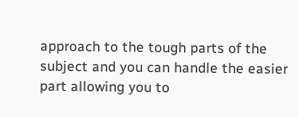approach to the tough parts of the subject and you can handle the easier part allowing you to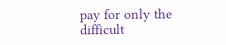pay for only the difficult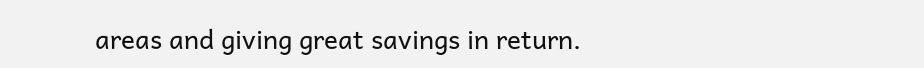areas and giving great savings in return.